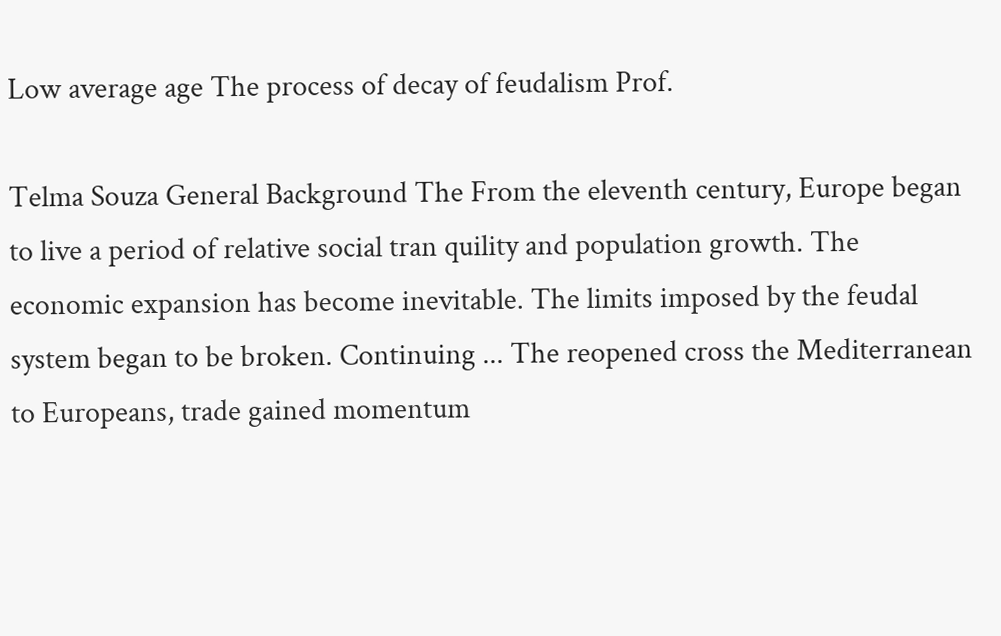Low average age The process of decay of feudalism Prof.

Telma Souza General Background The From the eleventh century, Europe began to live a period of relative social tran quility and population growth. The economic expansion has become inevitable. The limits imposed by the feudal system began to be broken. Continuing ... The reopened cross the Mediterranean to Europeans, trade gained momentum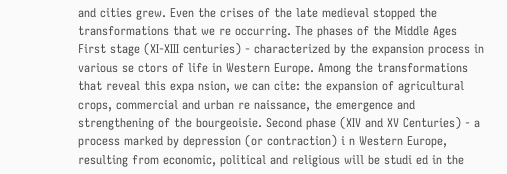and cities grew. Even the crises of the late medieval stopped the transformations that we re occurring. The phases of the Middle Ages First stage (XI-XIII centuries) - characterized by the expansion process in various se ctors of life in Western Europe. Among the transformations that reveal this expa nsion, we can cite: the expansion of agricultural crops, commercial and urban re naissance, the emergence and strengthening of the bourgeoisie. Second phase (XIV and XV Centuries) - a process marked by depression (or contraction) i n Western Europe, resulting from economic, political and religious will be studi ed in the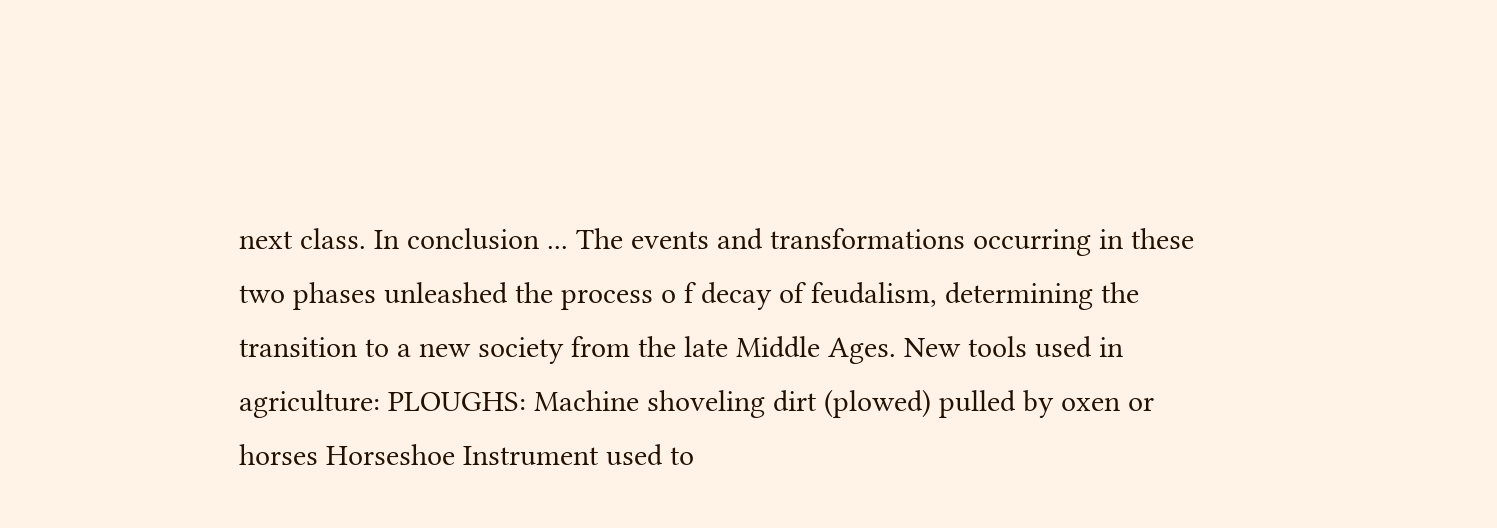next class. In conclusion ... The events and transformations occurring in these two phases unleashed the process o f decay of feudalism, determining the transition to a new society from the late Middle Ages. New tools used in agriculture: PLOUGHS: Machine shoveling dirt (plowed) pulled by oxen or horses Horseshoe Instrument used to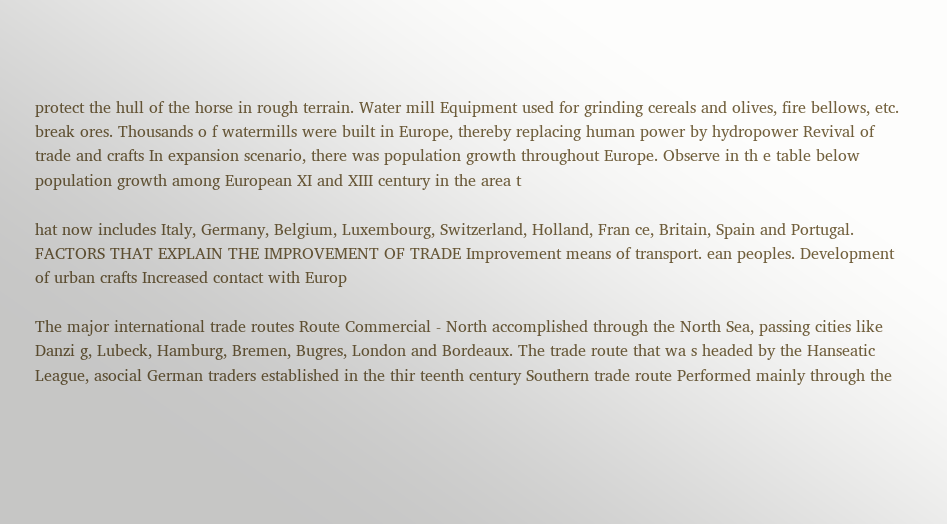protect the hull of the horse in rough terrain. Water mill Equipment used for grinding cereals and olives, fire bellows, etc. break ores. Thousands o f watermills were built in Europe, thereby replacing human power by hydropower Revival of trade and crafts In expansion scenario, there was population growth throughout Europe. Observe in th e table below population growth among European XI and XIII century in the area t

hat now includes Italy, Germany, Belgium, Luxembourg, Switzerland, Holland, Fran ce, Britain, Spain and Portugal. FACTORS THAT EXPLAIN THE IMPROVEMENT OF TRADE Improvement means of transport. ean peoples. Development of urban crafts Increased contact with Europ

The major international trade routes Route Commercial - North accomplished through the North Sea, passing cities like Danzi g, Lubeck, Hamburg, Bremen, Bugres, London and Bordeaux. The trade route that wa s headed by the Hanseatic League, asocial German traders established in the thir teenth century Southern trade route Performed mainly through the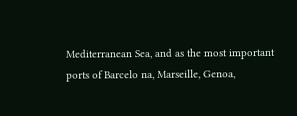Mediterranean Sea, and as the most important ports of Barcelo na, Marseille, Genoa,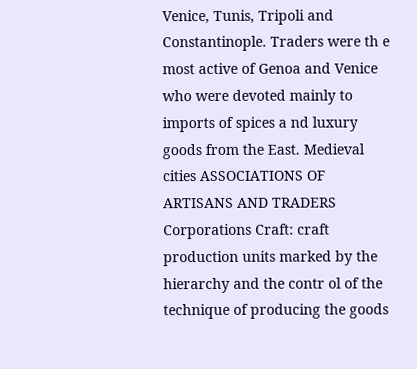Venice, Tunis, Tripoli and Constantinople. Traders were th e most active of Genoa and Venice who were devoted mainly to imports of spices a nd luxury goods from the East. Medieval cities ASSOCIATIONS OF ARTISANS AND TRADERS Corporations Craft: craft production units marked by the hierarchy and the contr ol of the technique of producing the goods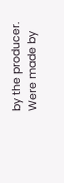by the producer. Were made by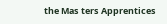the Mas ters Apprentices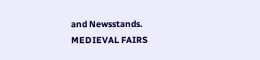and Newsstands. MEDIEVAL FAIRS